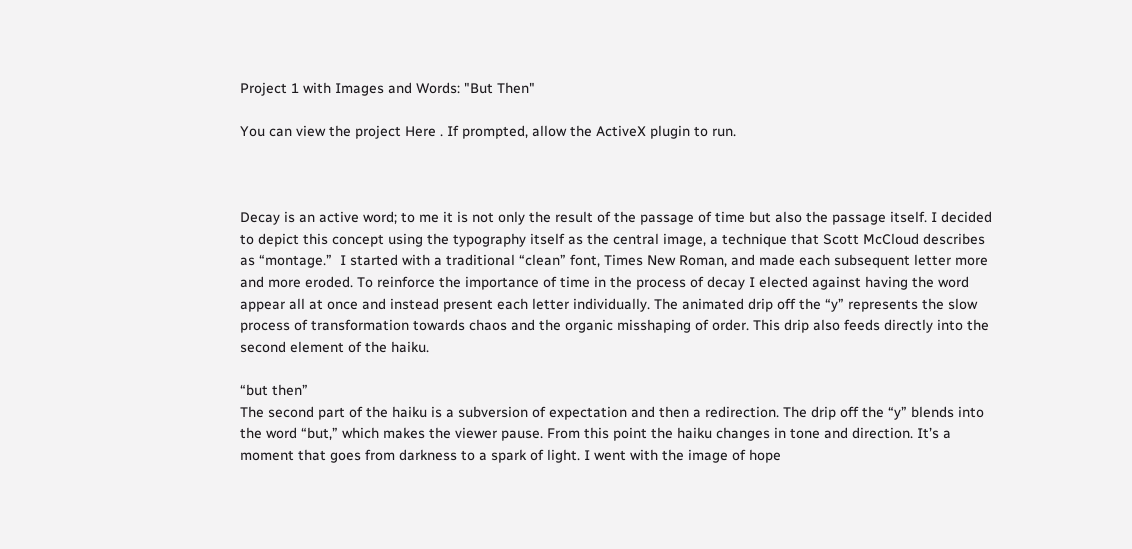Project 1 with Images and Words: "But Then"

You can view the project Here . If prompted, allow the ActiveX plugin to run.



Decay is an active word; to me it is not only the result of the passage of time but also the passage itself. I decided to depict this concept using the typography itself as the central image, a technique that Scott McCloud describes as “montage.”  I started with a traditional “clean” font, Times New Roman, and made each subsequent letter more and more eroded. To reinforce the importance of time in the process of decay I elected against having the word appear all at once and instead present each letter individually. The animated drip off the “y” represents the slow process of transformation towards chaos and the organic misshaping of order. This drip also feeds directly into the second element of the haiku.

“but then”
The second part of the haiku is a subversion of expectation and then a redirection. The drip off the “y” blends into the word “but,” which makes the viewer pause. From this point the haiku changes in tone and direction. It’s a moment that goes from darkness to a spark of light. I went with the image of hope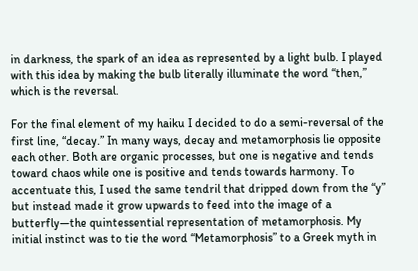in darkness, the spark of an idea as represented by a light bulb. I played with this idea by making the bulb literally illuminate the word “then,” which is the reversal.

For the final element of my haiku I decided to do a semi-reversal of the first line, “decay.” In many ways, decay and metamorphosis lie opposite each other. Both are organic processes, but one is negative and tends toward chaos while one is positive and tends towards harmony. To accentuate this, I used the same tendril that dripped down from the “y” but instead made it grow upwards to feed into the image of a butterfly—the quintessential representation of metamorphosis. My initial instinct was to tie the word “Metamorphosis” to a Greek myth in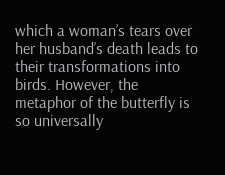which a woman’s tears over her husband’s death leads to their transformations into birds. However, the metaphor of the butterfly is so universally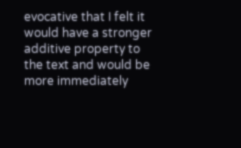evocative that I felt it would have a stronger additive property to the text and would be more immediately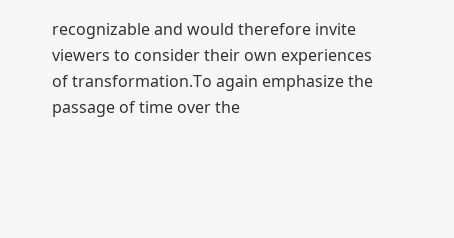recognizable and would therefore invite viewers to consider their own experiences of transformation.To again emphasize the passage of time over the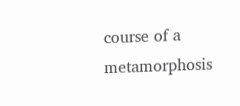course of a metamorphosis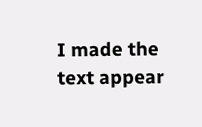I made the text appear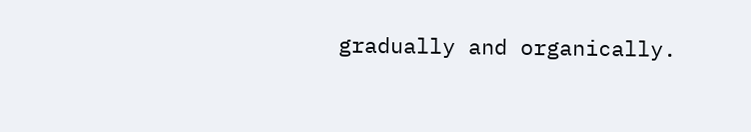gradually and organically.